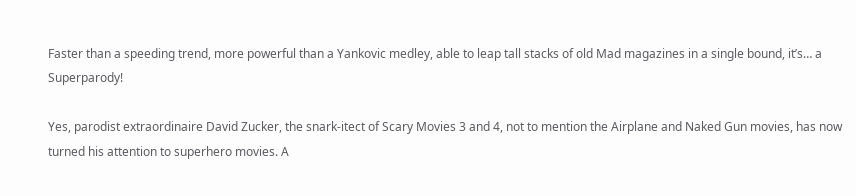Faster than a speeding trend, more powerful than a Yankovic medley, able to leap tall stacks of old Mad magazines in a single bound, it’s… a Superparody!

Yes, parodist extraordinaire David Zucker, the snark-itect of Scary Movies 3 and 4, not to mention the Airplane and Naked Gun movies, has now turned his attention to superhero movies. A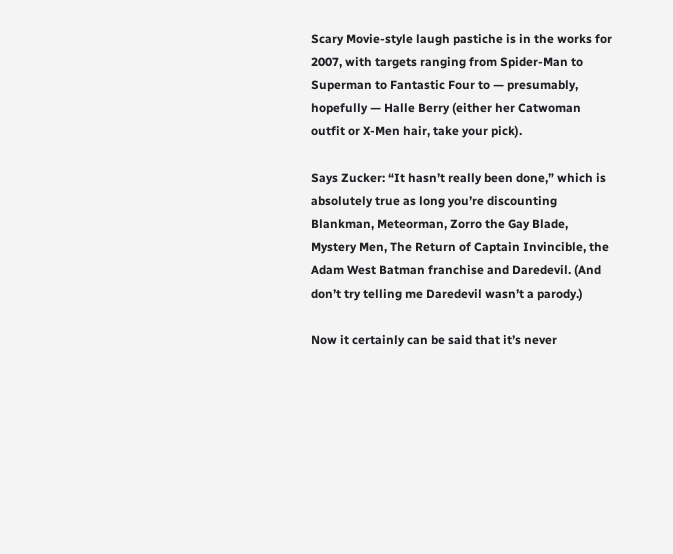Scary Movie-style laugh pastiche is in the works for 2007, with targets ranging from Spider-Man to Superman to Fantastic Four to — presumably, hopefully — Halle Berry (either her Catwoman outfit or X-Men hair, take your pick).

Says Zucker: “It hasn’t really been done,” which is absolutely true as long you’re discounting Blankman, Meteorman, Zorro the Gay Blade, Mystery Men, The Return of Captain Invincible, the Adam West Batman franchise and Daredevil. (And don’t try telling me Daredevil wasn’t a parody.)

Now it certainly can be said that it’s never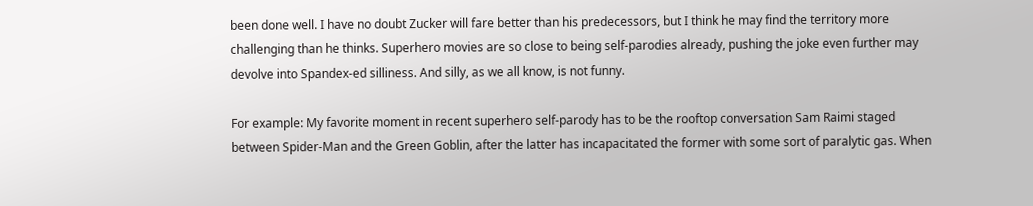been done well. I have no doubt Zucker will fare better than his predecessors, but I think he may find the territory more challenging than he thinks. Superhero movies are so close to being self-parodies already, pushing the joke even further may devolve into Spandex-ed silliness. And silly, as we all know, is not funny.

For example: My favorite moment in recent superhero self-parody has to be the rooftop conversation Sam Raimi staged between Spider-Man and the Green Goblin, after the latter has incapacitated the former with some sort of paralytic gas. When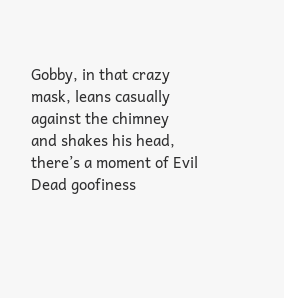Gobby, in that crazy mask, leans casually against the chimney and shakes his head, there’s a moment of Evil Dead goofiness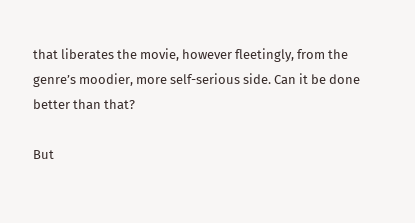that liberates the movie, however fleetingly, from the genre’s moodier, more self-serious side. Can it be done better than that?

But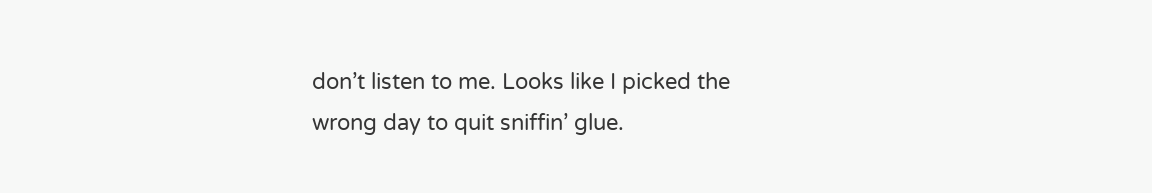don’t listen to me. Looks like I picked the wrong day to quit sniffin’ glue.